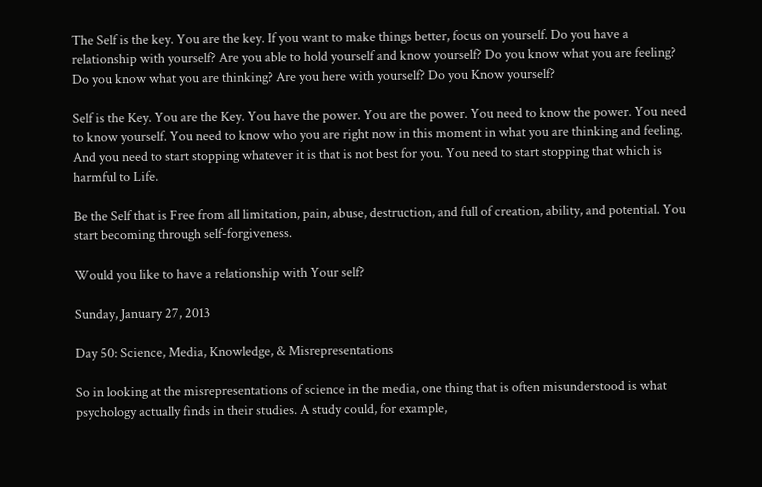The Self is the key. You are the key. If you want to make things better, focus on yourself. Do you have a relationship with yourself? Are you able to hold yourself and know yourself? Do you know what you are feeling? Do you know what you are thinking? Are you here with yourself? Do you Know yourself?

Self is the Key. You are the Key. You have the power. You are the power. You need to know the power. You need to know yourself. You need to know who you are right now in this moment in what you are thinking and feeling. And you need to start stopping whatever it is that is not best for you. You need to start stopping that which is harmful to Life.

Be the Self that is Free from all limitation, pain, abuse, destruction, and full of creation, ability, and potential. You start becoming through self-forgiveness.

Would you like to have a relationship with Your self?

Sunday, January 27, 2013

Day 50: Science, Media, Knowledge, & Misrepresentations

So in looking at the misrepresentations of science in the media, one thing that is often misunderstood is what psychology actually finds in their studies. A study could, for example,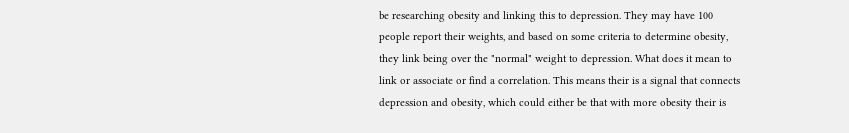be researching obesity and linking this to depression. They may have 100 people report their weights, and based on some criteria to determine obesity, they link being over the "normal" weight to depression. What does it mean to link or associate or find a correlation. This means their is a signal that connects depression and obesity, which could either be that with more obesity their is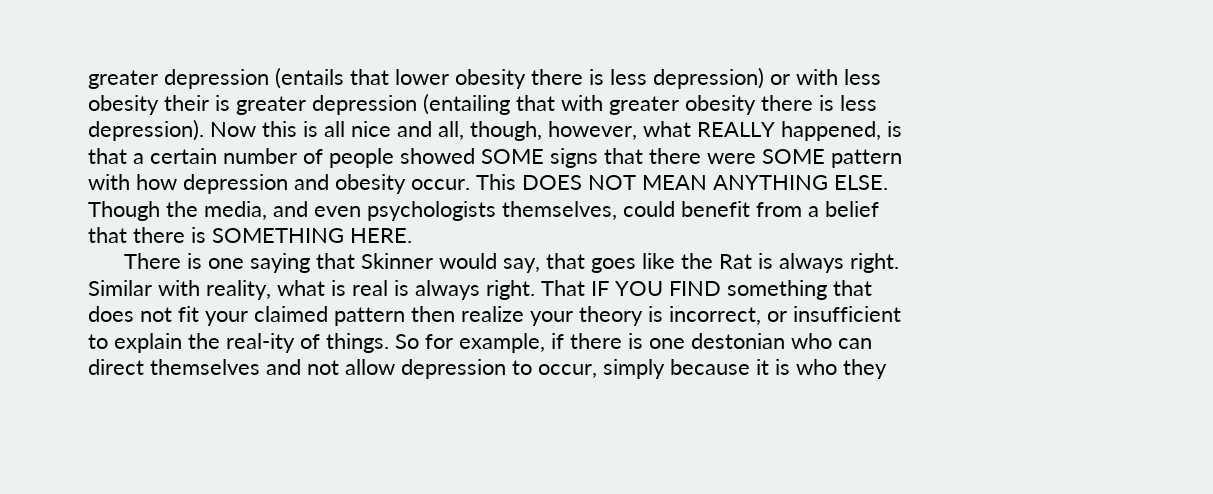greater depression (entails that lower obesity there is less depression) or with less obesity their is greater depression (entailing that with greater obesity there is less depression). Now this is all nice and all, though, however, what REALLY happened, is that a certain number of people showed SOME signs that there were SOME pattern with how depression and obesity occur. This DOES NOT MEAN ANYTHING ELSE. Though the media, and even psychologists themselves, could benefit from a belief that there is SOMETHING HERE.
      There is one saying that Skinner would say, that goes like the Rat is always right. Similar with reality, what is real is always right. That IF YOU FIND something that does not fit your claimed pattern then realize your theory is incorrect, or insufficient to explain the real-ity of things. So for example, if there is one destonian who can direct themselves and not allow depression to occur, simply because it is who they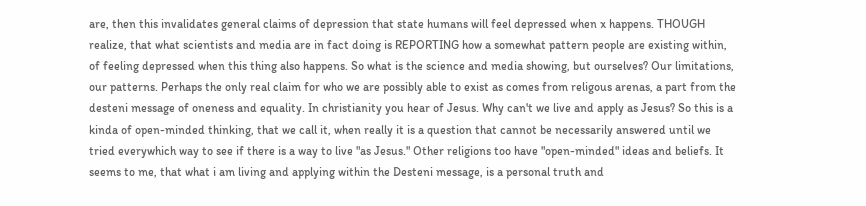are, then this invalidates general claims of depression that state humans will feel depressed when x happens. THOUGH realize, that what scientists and media are in fact doing is REPORTING how a somewhat pattern people are existing within, of feeling depressed when this thing also happens. So what is the science and media showing, but ourselves? Our limitations, our patterns. Perhaps the only real claim for who we are possibly able to exist as comes from religous arenas, a part from the desteni message of oneness and equality. In christianity you hear of Jesus. Why can't we live and apply as Jesus? So this is a kinda of open-minded thinking, that we call it, when really it is a question that cannot be necessarily answered until we tried everywhich way to see if there is a way to live "as Jesus." Other religions too have "open-minded" ideas and beliefs. It seems to me, that what i am living and applying within the Desteni message, is a personal truth and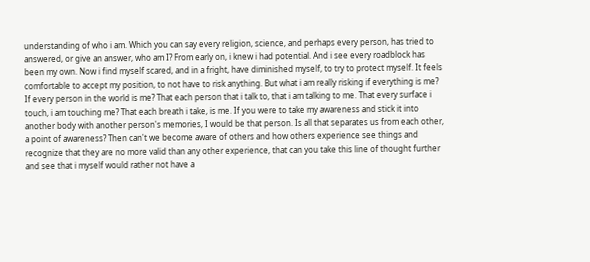understanding of who i am. Which you can say every religion, science, and perhaps every person, has tried to answered, or give an answer, who am I? From early on, i knew i had potential. And i see every roadblock has been my own. Now i find myself scared, and in a fright, have diminished myself, to try to protect myself. It feels comfortable to accept my position, to not have to risk anything. But what i am really risking if everything is me? If every person in the world is me? That each person that i talk to, that i am talking to me. That every surface i touch, i am touching me? That each breath i take, is me. If you were to take my awareness and stick it into another body with another person's memories, I would be that person. Is all that separates us from each other, a point of awareness? Then can't we become aware of others and how others experience see things and recognize that they are no more valid than any other experience, that can you take this line of thought further and see that i myself would rather not have a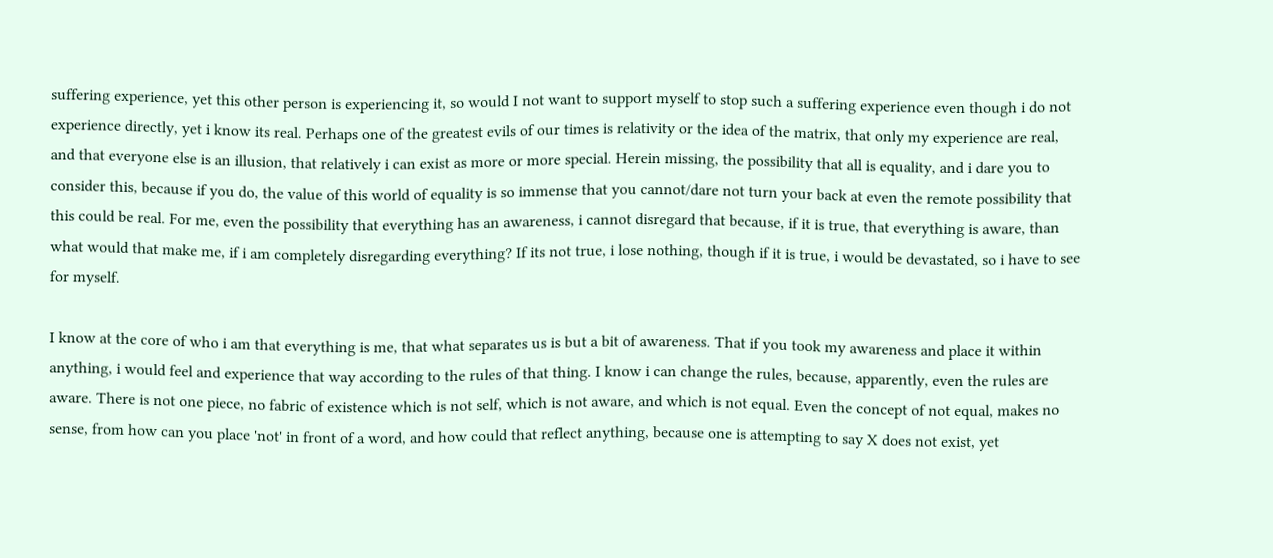suffering experience, yet this other person is experiencing it, so would I not want to support myself to stop such a suffering experience even though i do not experience directly, yet i know its real. Perhaps one of the greatest evils of our times is relativity or the idea of the matrix, that only my experience are real, and that everyone else is an illusion, that relatively i can exist as more or more special. Herein missing, the possibility that all is equality, and i dare you to consider this, because if you do, the value of this world of equality is so immense that you cannot/dare not turn your back at even the remote possibility that this could be real. For me, even the possibility that everything has an awareness, i cannot disregard that because, if it is true, that everything is aware, than what would that make me, if i am completely disregarding everything? If its not true, i lose nothing, though if it is true, i would be devastated, so i have to see for myself.

I know at the core of who i am that everything is me, that what separates us is but a bit of awareness. That if you took my awareness and place it within anything, i would feel and experience that way according to the rules of that thing. I know i can change the rules, because, apparently, even the rules are aware. There is not one piece, no fabric of existence which is not self, which is not aware, and which is not equal. Even the concept of not equal, makes no sense, from how can you place 'not' in front of a word, and how could that reflect anything, because one is attempting to say X does not exist, yet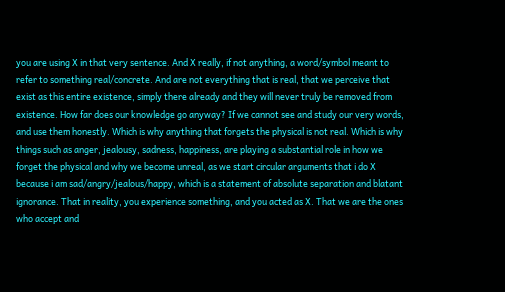you are using X in that very sentence. And X really, if not anything, a word/symbol meant to refer to something real/concrete. And are not everything that is real, that we perceive that exist as this entire existence, simply there already and they will never truly be removed from existence. How far does our knowledge go anyway? If we cannot see and study our very words, and use them honestly. Which is why anything that forgets the physical is not real. Which is why things such as anger, jealousy, sadness, happiness, are playing a substantial role in how we forget the physical and why we become unreal, as we start circular arguments that i do X because i am sad/angry/jealous/happy, which is a statement of absolute separation and blatant ignorance. That in reality, you experience something, and you acted as X. That we are the ones who accept and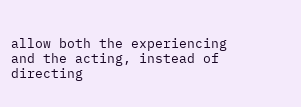allow both the experiencing and the acting, instead of directing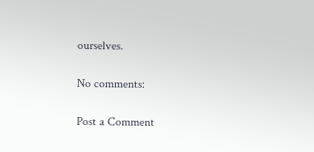ourselves.

No comments:

Post a Comment